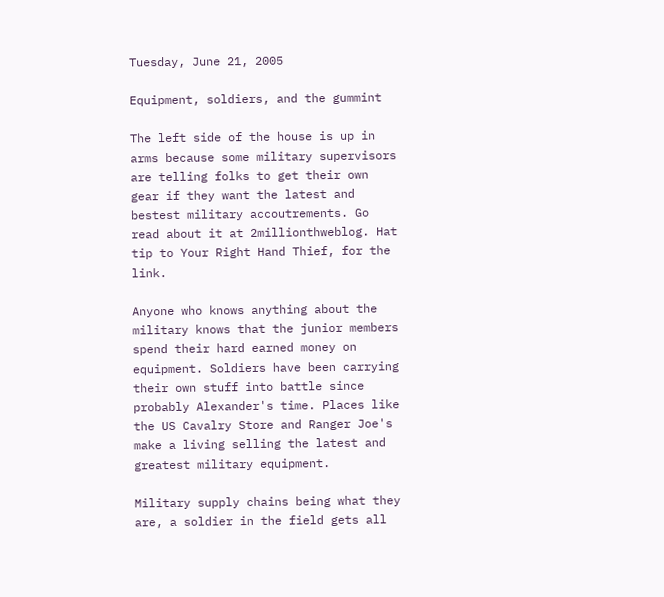Tuesday, June 21, 2005

Equipment, soldiers, and the gummint

The left side of the house is up in arms because some military supervisors are telling folks to get their own gear if they want the latest and bestest military accoutrements. Go read about it at 2millionthweblog. Hat tip to Your Right Hand Thief, for the link.

Anyone who knows anything about the military knows that the junior members spend their hard earned money on equipment. Soldiers have been carrying their own stuff into battle since probably Alexander's time. Places like the US Cavalry Store and Ranger Joe's make a living selling the latest and greatest military equipment.

Military supply chains being what they are, a soldier in the field gets all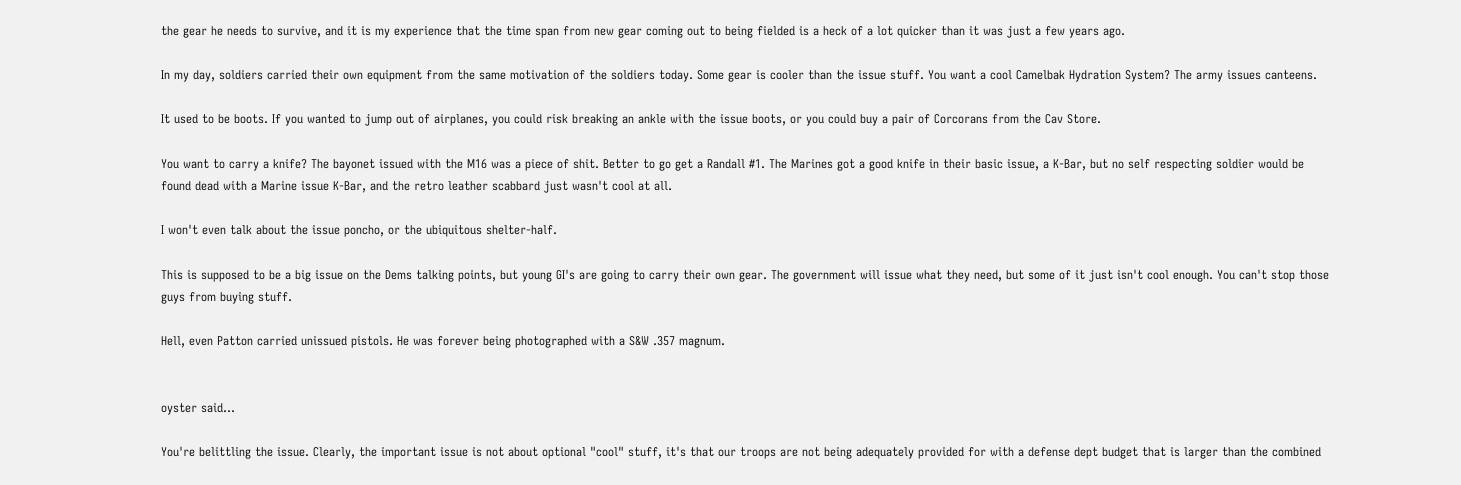the gear he needs to survive, and it is my experience that the time span from new gear coming out to being fielded is a heck of a lot quicker than it was just a few years ago.

In my day, soldiers carried their own equipment from the same motivation of the soldiers today. Some gear is cooler than the issue stuff. You want a cool Camelbak Hydration System? The army issues canteens.

It used to be boots. If you wanted to jump out of airplanes, you could risk breaking an ankle with the issue boots, or you could buy a pair of Corcorans from the Cav Store.

You want to carry a knife? The bayonet issued with the M16 was a piece of shit. Better to go get a Randall #1. The Marines got a good knife in their basic issue, a K-Bar, but no self respecting soldier would be found dead with a Marine issue K-Bar, and the retro leather scabbard just wasn't cool at all.

I won't even talk about the issue poncho, or the ubiquitous shelter-half.

This is supposed to be a big issue on the Dems talking points, but young GI's are going to carry their own gear. The government will issue what they need, but some of it just isn't cool enough. You can't stop those guys from buying stuff.

Hell, even Patton carried unissued pistols. He was forever being photographed with a S&W .357 magnum.


oyster said...

You're belittling the issue. Clearly, the important issue is not about optional "cool" stuff, it's that our troops are not being adequately provided for with a defense dept budget that is larger than the combined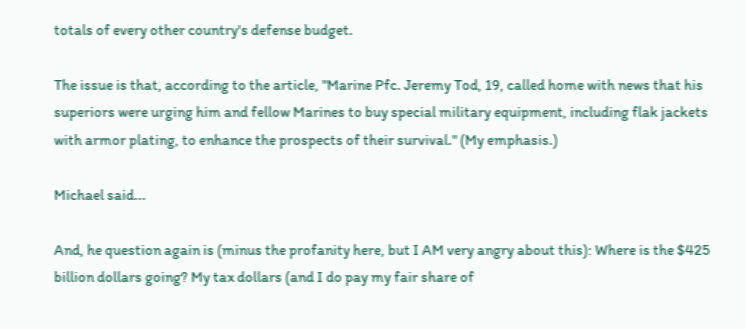totals of every other country's defense budget.

The issue is that, according to the article, "Marine Pfc. Jeremy Tod, 19, called home with news that his superiors were urging him and fellow Marines to buy special military equipment, including flak jackets with armor plating, to enhance the prospects of their survival." (My emphasis.)

Michael said...

And, he question again is (minus the profanity here, but I AM very angry about this): Where is the $425 billion dollars going? My tax dollars (and I do pay my fair share of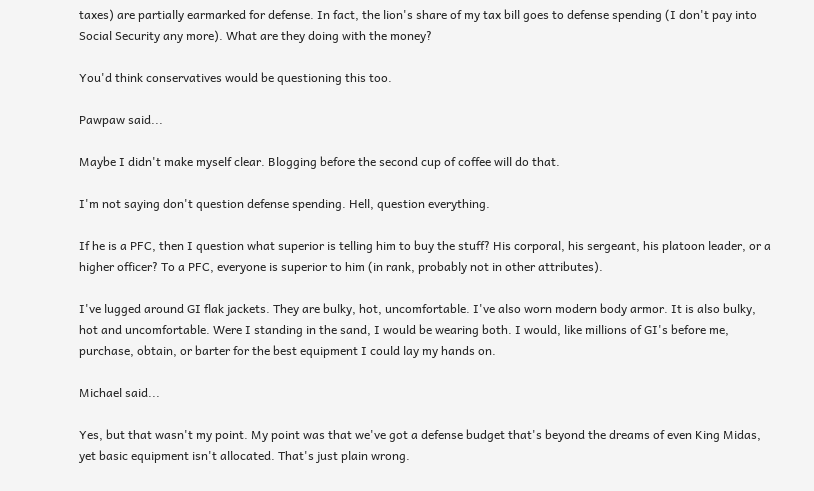taxes) are partially earmarked for defense. In fact, the lion's share of my tax bill goes to defense spending (I don't pay into Social Security any more). What are they doing with the money?

You'd think conservatives would be questioning this too.

Pawpaw said...

Maybe I didn't make myself clear. Blogging before the second cup of coffee will do that.

I'm not saying don't question defense spending. Hell, question everything.

If he is a PFC, then I question what superior is telling him to buy the stuff? His corporal, his sergeant, his platoon leader, or a higher officer? To a PFC, everyone is superior to him (in rank, probably not in other attributes).

I've lugged around GI flak jackets. They are bulky, hot, uncomfortable. I've also worn modern body armor. It is also bulky, hot and uncomfortable. Were I standing in the sand, I would be wearing both. I would, like millions of GI's before me, purchase, obtain, or barter for the best equipment I could lay my hands on.

Michael said...

Yes, but that wasn't my point. My point was that we've got a defense budget that's beyond the dreams of even King Midas, yet basic equipment isn't allocated. That's just plain wrong.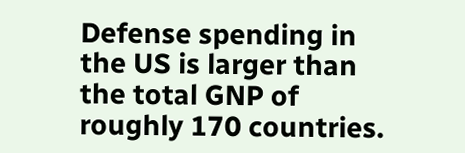Defense spending in the US is larger than the total GNP of roughly 170 countries.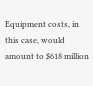Equipment costs, in this case, would amount to $618 million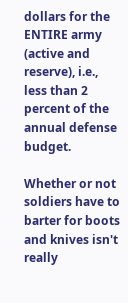dollars for the ENTIRE army (active and reserve), i.e., less than 2 percent of the annual defense budget.

Whether or not soldiers have to barter for boots and knives isn't really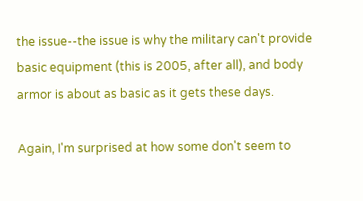the issue--the issue is why the military can't provide basic equipment (this is 2005, after all), and body armor is about as basic as it gets these days.

Again, I'm surprised at how some don't seem to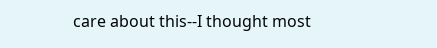care about this--I thought most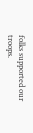folks supported our troops.